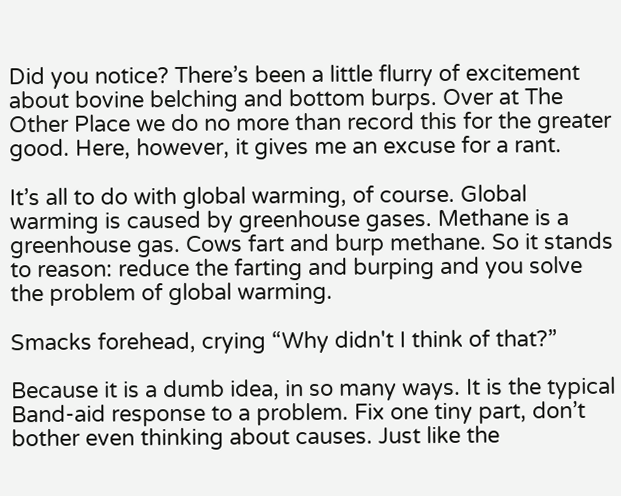Did you notice? There’s been a little flurry of excitement about bovine belching and bottom burps. Over at The Other Place we do no more than record this for the greater good. Here, however, it gives me an excuse for a rant.

It’s all to do with global warming, of course. Global warming is caused by greenhouse gases. Methane is a greenhouse gas. Cows fart and burp methane. So it stands to reason: reduce the farting and burping and you solve the problem of global warming.

Smacks forehead, crying “Why didn't I think of that?”

Because it is a dumb idea, in so many ways. It is the typical Band-aid response to a problem. Fix one tiny part, don’t bother even thinking about causes. Just like the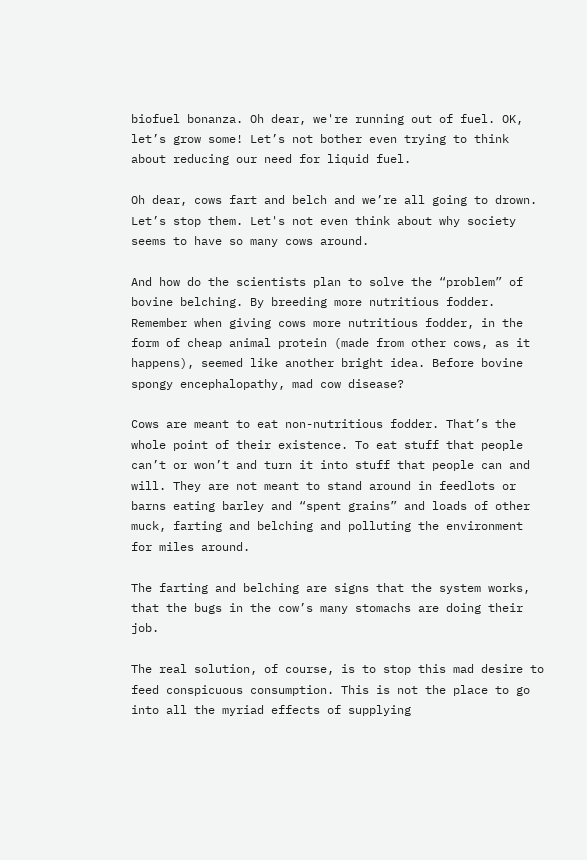biofuel bonanza. Oh dear, we're running out of fuel. OK, let’s grow some! Let’s not bother even trying to think about reducing our need for liquid fuel.

Oh dear, cows fart and belch and we’re all going to drown. Let’s stop them. Let's not even think about why society seems to have so many cows around.

And how do the scientists plan to solve the “problem” of bovine belching. By breeding more nutritious fodder. Remember when giving cows more nutritious fodder, in the form of cheap animal protein (made from other cows, as it happens), seemed like another bright idea. Before bovine spongy encephalopathy, mad cow disease?

Cows are meant to eat non-nutritious fodder. That’s the whole point of their existence. To eat stuff that people can’t or won’t and turn it into stuff that people can and will. They are not meant to stand around in feedlots or barns eating barley and “spent grains” and loads of other muck, farting and belching and polluting the environment for miles around.

The farting and belching are signs that the system works, that the bugs in the cow’s many stomachs are doing their job.

The real solution, of course, is to stop this mad desire to feed conspicuous consumption. This is not the place to go into all the myriad effects of supplying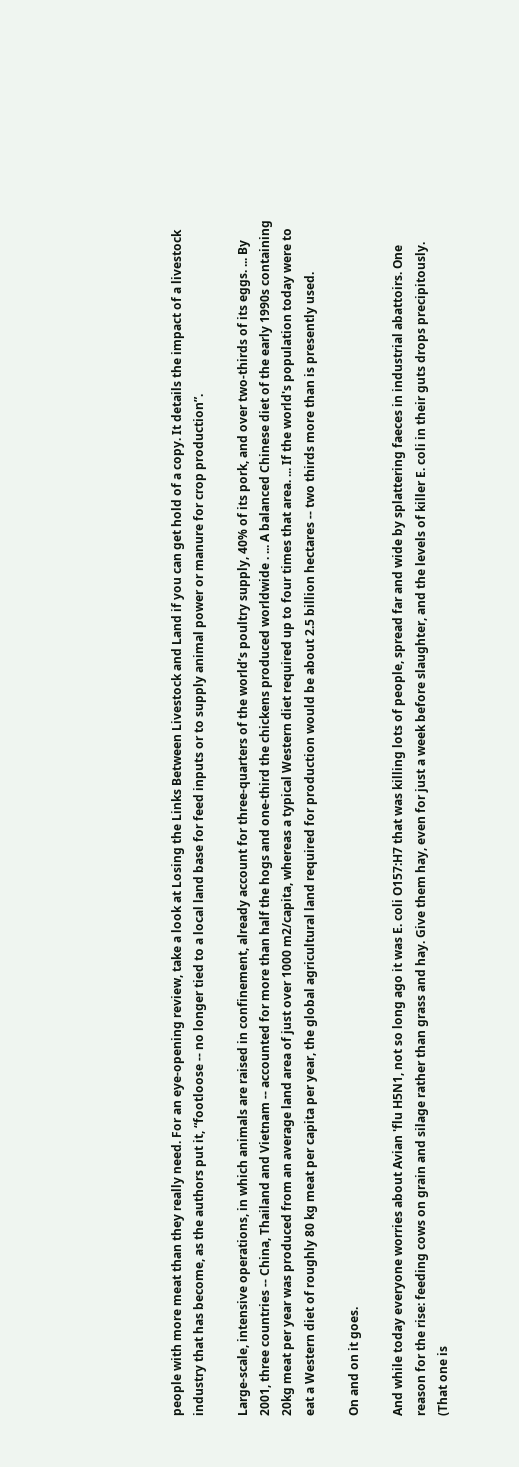people with more meat than they really need. For an eye-opening review, take a look at Losing the Links Between Livestock and Land if you can get hold of a copy. It details the impact of a livestock industry that has become, as the authors put it, “footloose -- no longer tied to a local land base for feed inputs or to supply animal power or manure for crop production”.

Large-scale, intensive operations, in which animals are raised in confinement, already account for three-quarters of the world’s poultry supply, 40% of its pork, and over two-thirds of its eggs. ... By 2001, three countries -- China, Thailand and Vietnam -- accounted for more than half the hogs and one-third the chickens produced worldwide . ... A balanced Chinese diet of the early 1990s containing 20kg meat per year was produced from an average land area of just over 1000 m2/capita, whereas a typical Western diet required up to four times that area. ... If the world's population today were to eat a Western diet of roughly 80 kg meat per capita per year, the global agricultural land required for production would be about 2.5 billion hectares -- two thirds more than is presently used.

On and on it goes.

And while today everyone worries about Avian 'flu H5N1, not so long ago it was E. coli O157:H7 that was killing lots of people, spread far and wide by splattering faeces in industrial abattoirs. One reason for the rise: feeding cows on grain and silage rather than grass and hay. Give them hay, even for just a week before slaughter, and the levels of killer E. coli in their guts drops precipitously. (That one is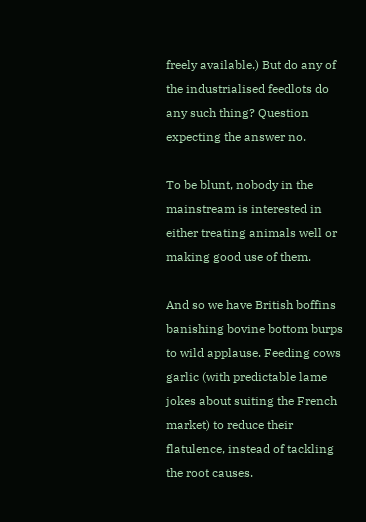freely available.) But do any of the industrialised feedlots do any such thing? Question expecting the answer no.

To be blunt, nobody in the mainstream is interested in either treating animals well or making good use of them.

And so we have British boffins banishing bovine bottom burps to wild applause. Feeding cows garlic (with predictable lame jokes about suiting the French market) to reduce their flatulence, instead of tackling the root causes.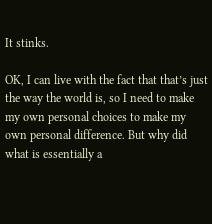It stinks.

OK, I can live with the fact that that’s just the way the world is, so I need to make my own personal choices to make my own personal difference. But why did what is essentially a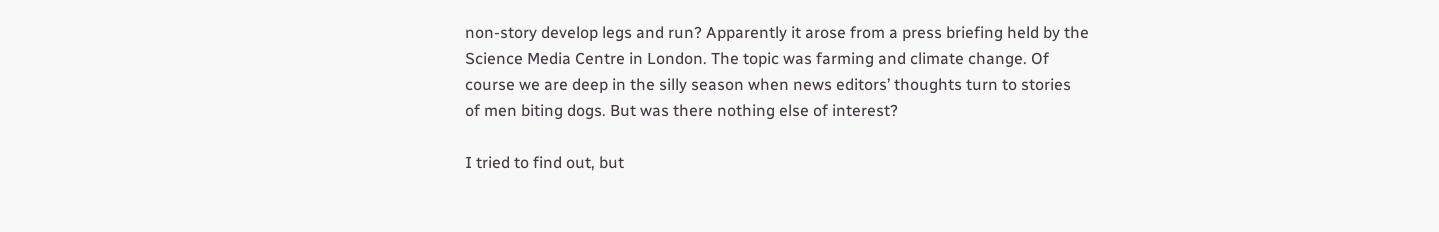non-story develop legs and run? Apparently it arose from a press briefing held by the Science Media Centre in London. The topic was farming and climate change. Of course we are deep in the silly season when news editors’ thoughts turn to stories of men biting dogs. But was there nothing else of interest?

I tried to find out, but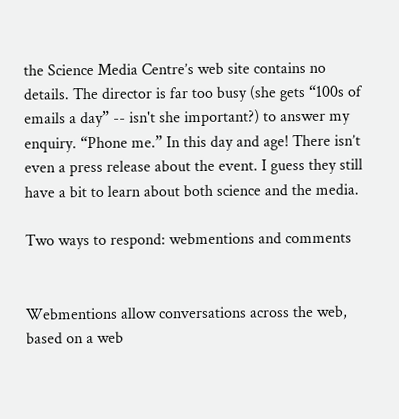the Science Media Centre’s web site contains no details. The director is far too busy (she gets “100s of emails a day” -- isn't she important?) to answer my enquiry. “Phone me.” In this day and age! There isn’t even a press release about the event. I guess they still have a bit to learn about both science and the media.

Two ways to respond: webmentions and comments


Webmentions allow conversations across the web, based on a web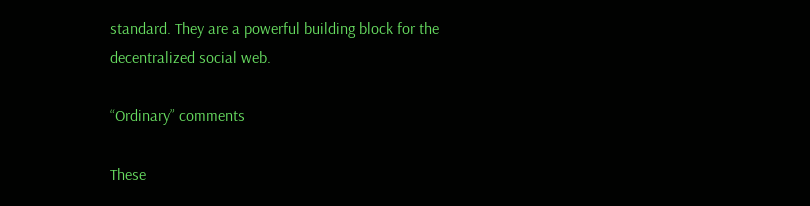standard. They are a powerful building block for the decentralized social web.

“Ordinary” comments

These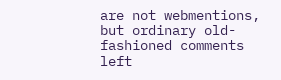are not webmentions, but ordinary old-fashioned comments left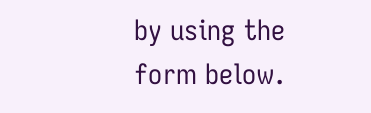by using the form below.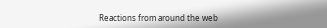Reactions from around the web